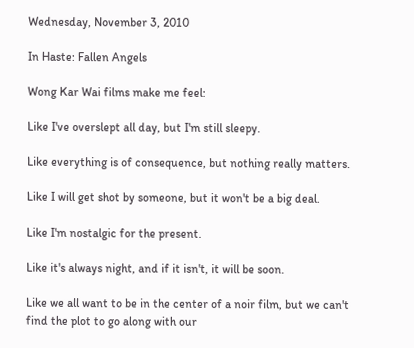Wednesday, November 3, 2010

In Haste: Fallen Angels

Wong Kar Wai films make me feel:

Like I've overslept all day, but I'm still sleepy.

Like everything is of consequence, but nothing really matters.

Like I will get shot by someone, but it won't be a big deal.

Like I'm nostalgic for the present.

Like it's always night, and if it isn't, it will be soon.

Like we all want to be in the center of a noir film, but we can't find the plot to go along with our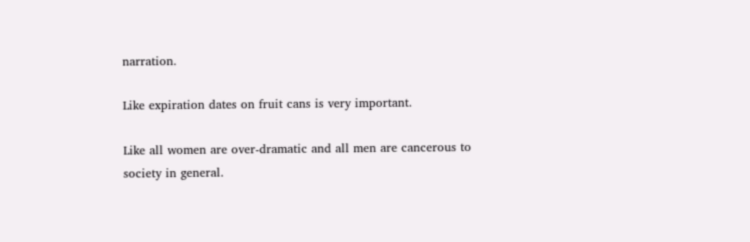narration.

Like expiration dates on fruit cans is very important.

Like all women are over-dramatic and all men are cancerous to society in general.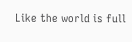Like the world is full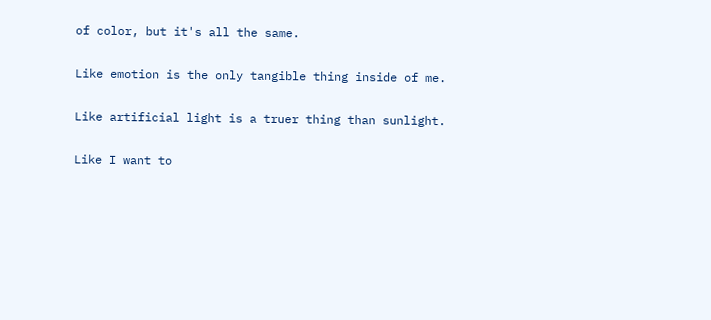of color, but it's all the same.

Like emotion is the only tangible thing inside of me.

Like artificial light is a truer thing than sunlight.

Like I want to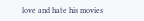love and hate his movies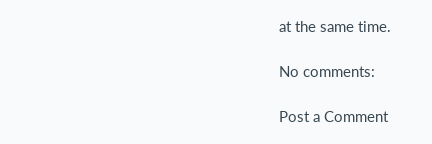at the same time.

No comments:

Post a Comment